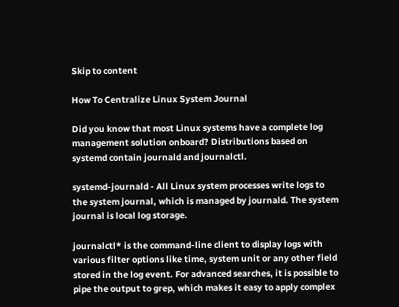Skip to content

How To Centralize Linux System Journal

Did you know that most Linux systems have a complete log management solution onboard? Distributions based on systemd contain journald and journalctl.

systemd-journald - All Linux system processes write logs to the system journal, which is managed by journald. The system journal is local log storage.

journalctl* is the command-line client to display logs with various filter options like time, system unit or any other field stored in the log event. For advanced searches, it is possible to pipe the output to grep, which makes it easy to apply complex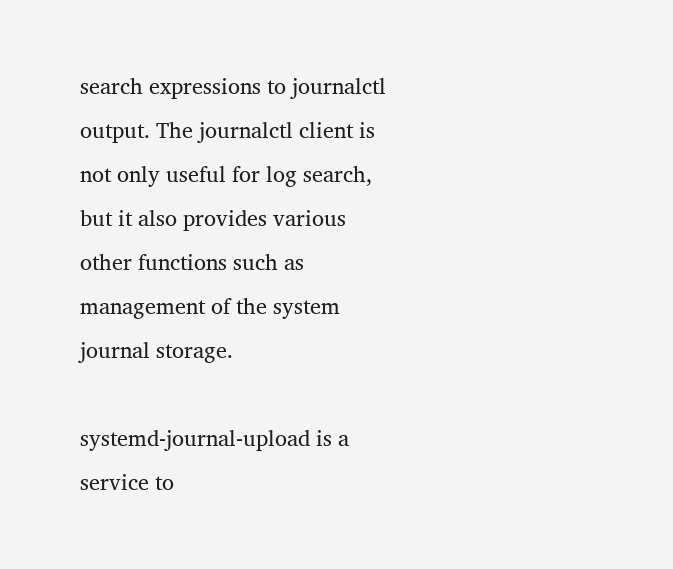search expressions to journalctl output. The journalctl client is not only useful for log search, but it also provides various other functions such as management of the system journal storage.

systemd-journal-upload is a service to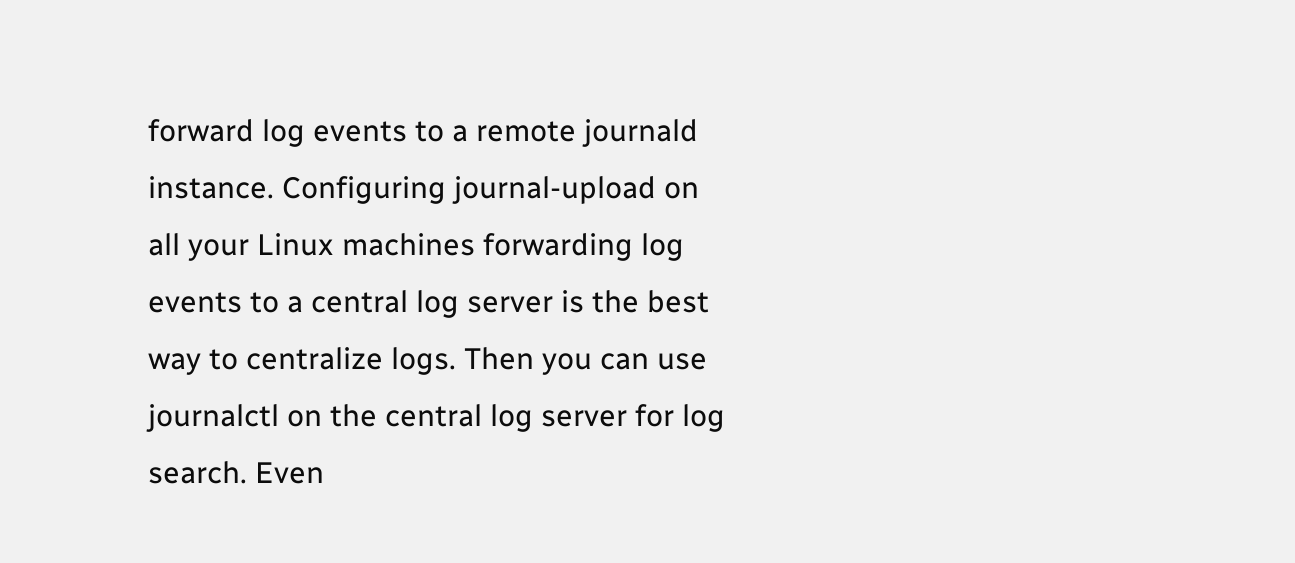forward log events to a remote journald instance. Configuring journal-upload on all your Linux machines forwarding log events to a central log server is the best way to centralize logs. Then you can use journalctl on the central log server for log search. Even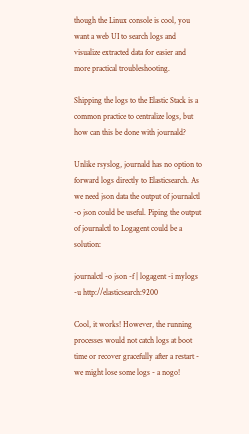though the Linux console is cool, you want a web UI to search logs and visualize extracted data for easier and more practical troubleshooting.

Shipping the logs to the Elastic Stack is a common practice to centralize logs, but how can this be done with journald?

Unlike rsyslog, journald has no option to forward logs directly to Elasticsearch. As we need json data the output of journalctl -o json could be useful. Piping the output of journalctl to Logagent could be a solution:

journalctl -o json -f | logagent -i mylogs -u http://elasticsearch:9200

Cool, it works! However, the running processes would not catch logs at boot time or recover gracefully after a restart - we might lose some logs - a nogo!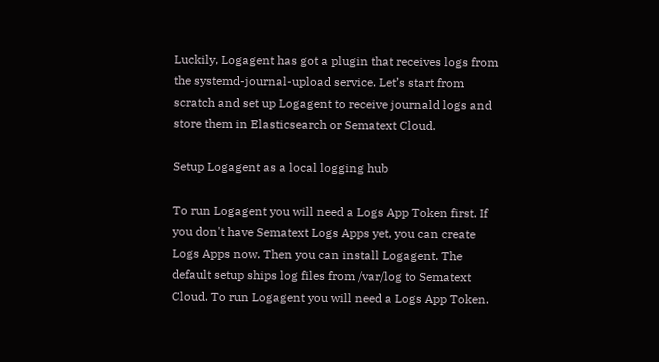Luckily, Logagent has got a plugin that receives logs from the systemd-journal-upload service. Let’s start from scratch and set up Logagent to receive journald logs and store them in Elasticsearch or Sematext Cloud.

Setup Logagent as a local logging hub

To run Logagent you will need a Logs App Token first. If you don't have Sematext Logs Apps yet, you can create Logs Apps now. Then you can install Logagent. The default setup ships log files from /var/log to Sematext Cloud. To run Logagent you will need a Logs App Token.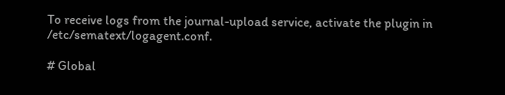To receive logs from the journal-upload service, activate the plugin in /etc/sematext/logagent.conf.

# Global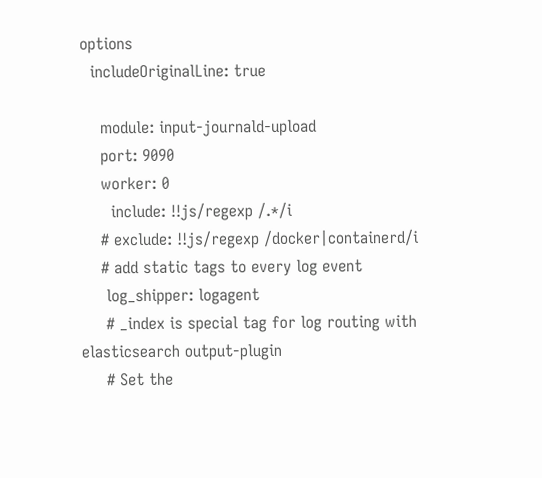options
  includeOriginalLine: true

    module: input-journald-upload
    port: 9090
    worker: 0
      include: !!js/regexp /.*/i
    # exclude: !!js/regexp /docker|containerd/i
    # add static tags to every log event
     log_shipper: logagent
     # _index is special tag for log routing with elasticsearch output-plugin
     # Set the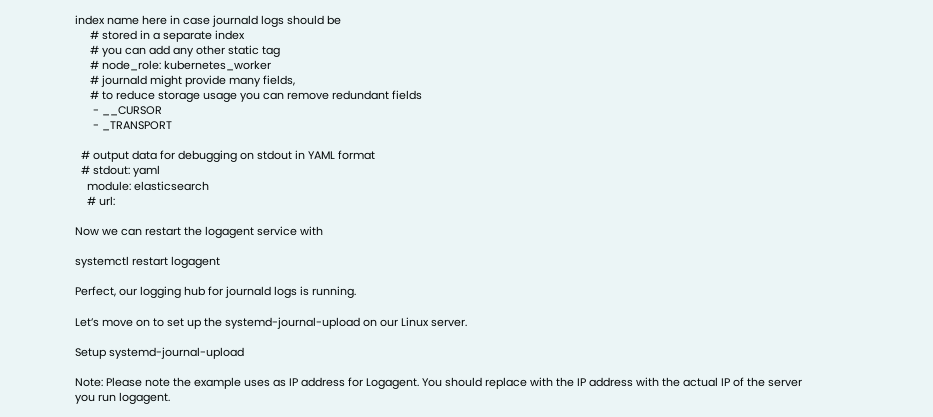index name here in case journald logs should be
     # stored in a separate index
     # you can add any other static tag
     # node_role: kubernetes_worker
     # journald might provide many fields,
     # to reduce storage usage you can remove redundant fields
      - __CURSOR
      - _TRANSPORT

  # output data for debugging on stdout in YAML format
  # stdout: yaml
    module: elasticsearch
    # url:

Now we can restart the logagent service with

systemctl restart logagent

Perfect, our logging hub for journald logs is running.

Let’s move on to set up the systemd-journal-upload on our Linux server.

Setup systemd-journal-upload

Note: Please note the example uses as IP address for Logagent. You should replace with the IP address with the actual IP of the server you run logagent.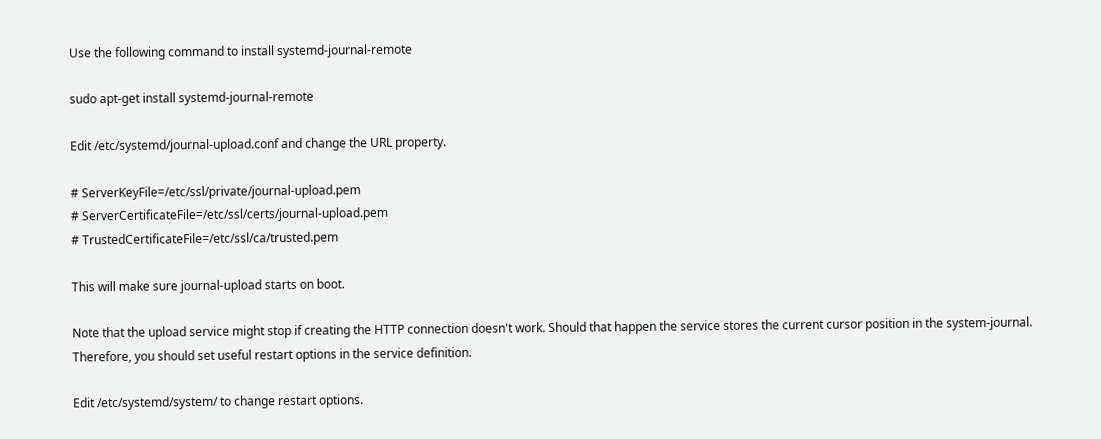Use the following command to install systemd-journal-remote

sudo apt-get install systemd-journal-remote

Edit /etc/systemd/journal-upload.conf and change the URL property.

# ServerKeyFile=/etc/ssl/private/journal-upload.pem
# ServerCertificateFile=/etc/ssl/certs/journal-upload.pem
# TrustedCertificateFile=/etc/ssl/ca/trusted.pem

This will make sure journal-upload starts on boot.

Note that the upload service might stop if creating the HTTP connection doesn't work. Should that happen the service stores the current cursor position in the system-journal. Therefore, you should set useful restart options in the service definition.

Edit /etc/systemd/system/ to change restart options.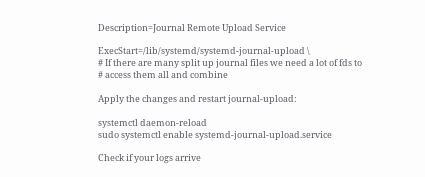Description=Journal Remote Upload Service

ExecStart=/lib/systemd/systemd-journal-upload \
# If there are many split up journal files we need a lot of fds to
# access them all and combine

Apply the changes and restart journal-upload:

systemctl daemon-reload
sudo systemctl enable systemd-journal-upload.service

Check if your logs arrive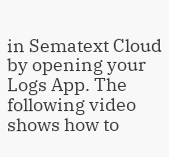in Sematext Cloud by opening your Logs App. The following video shows how to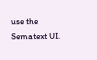use the Sematext UI.